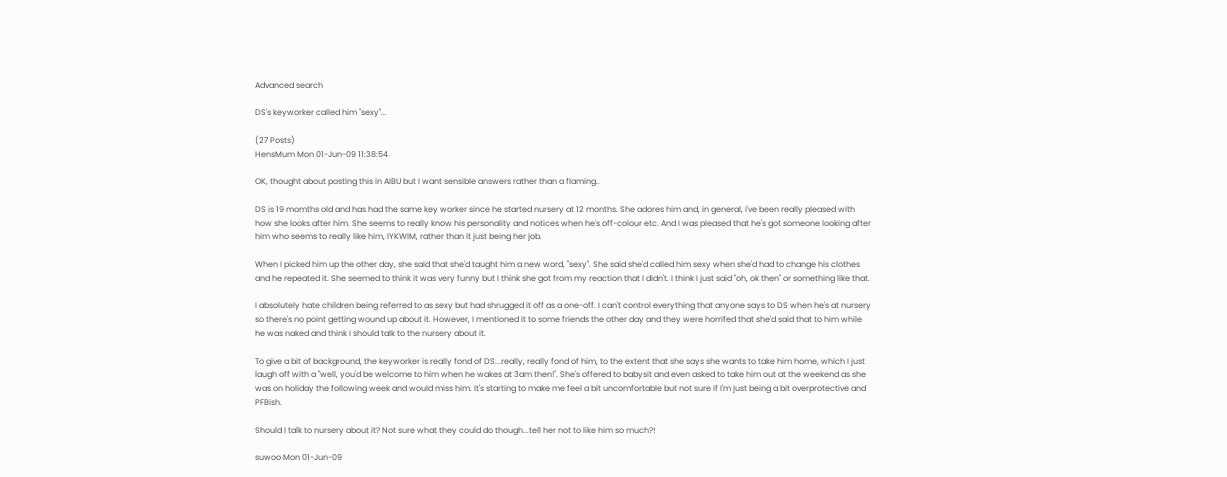Advanced search

DS's keyworker called him "sexy"...

(27 Posts)
HensMum Mon 01-Jun-09 11:38:54

OK, thought about posting this in AIBU but I want sensible answers rather than a flaming..

DS is 19 momths old and has had the same key worker since he started nursery at 12 months. She adores him and, in general, I've been really pleased with how she looks after him. She seems to really know his personality and notices when he's off-colour etc. And I was pleased that he's got someone looking after him who seems to really like him, IYKWIM, rather than it just being her job.

When I picked him up the other day, she said that she'd taught him a new word, "sexy". She said she'd called him sexy when she'd had to change his clothes and he repeated it. She seemed to think it was very funny but I think she got from my reaction that I didn't. I think I just said "oh, ok then" or something like that.

I absolutely hate children being referred to as sexy but had shrugged it off as a one-off. I can't control everything that anyone says to DS when he's at nursery so there's no point getting wound up about it. However, I mentioned it to some friends the other day and they were horrifed that she'd said that to him while he was naked and think I should talk to the nursery about it.

To give a bit of background, the keyworker is really fond of DS...really, really fond of him, to the extent that she says she wants to take him home, which I just laugh off with a "well, you'd be welcome to him when he wakes at 3am then!". She's offered to babysit and even asked to take him out at the weekend as she was on holiday the following week and would miss him. It's starting to make me feel a bit uncomfortable but not sure if I'm just being a bit overprotective and PFBish.

Should I talk to nursery about it? Not sure what they could do though...tell her not to like him so much?!

suwoo Mon 01-Jun-09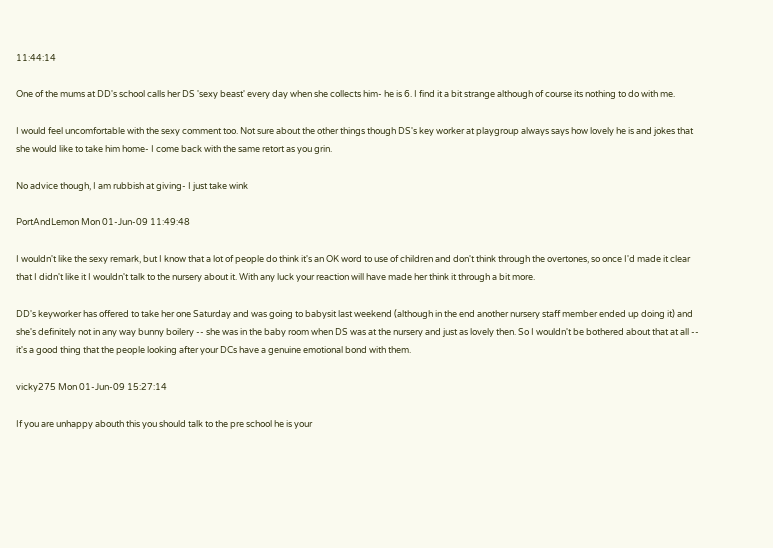11:44:14

One of the mums at DD's school calls her DS 'sexy beast' every day when she collects him- he is 6. I find it a bit strange although of course its nothing to do with me.

I would feel uncomfortable with the sexy comment too. Not sure about the other things though DS's key worker at playgroup always says how lovely he is and jokes that she would like to take him home- I come back with the same retort as you grin.

No advice though, I am rubbish at giving- I just take wink

PortAndLemon Mon 01-Jun-09 11:49:48

I wouldn't like the sexy remark, but I know that a lot of people do think it's an OK word to use of children and don't think through the overtones, so once I'd made it clear that I didn't like it I wouldn't talk to the nursery about it. With any luck your reaction will have made her think it through a bit more.

DD's keyworker has offered to take her one Saturday and was going to babysit last weekend (although in the end another nursery staff member ended up doing it) and she's definitely not in any way bunny boilery -- she was in the baby room when DS was at the nursery and just as lovely then. So I wouldn't be bothered about that at all -- it's a good thing that the people looking after your DCs have a genuine emotional bond with them.

vicky275 Mon 01-Jun-09 15:27:14

If you are unhappy abouth this you should talk to the pre school he is your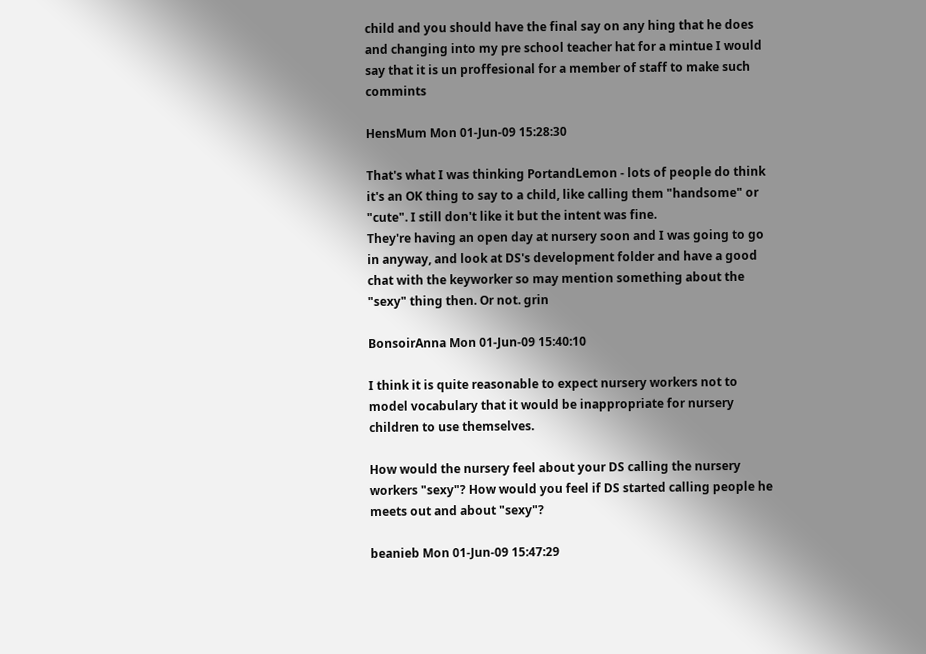child and you should have the final say on any hing that he does and changing into my pre school teacher hat for a mintue I would say that it is un proffesional for a member of staff to make such commints

HensMum Mon 01-Jun-09 15:28:30

That's what I was thinking PortandLemon - lots of people do think it's an OK thing to say to a child, like calling them "handsome" or "cute". I still don't like it but the intent was fine.
They're having an open day at nursery soon and I was going to go in anyway, and look at DS's development folder and have a good chat with the keyworker so may mention something about the "sexy" thing then. Or not. grin

BonsoirAnna Mon 01-Jun-09 15:40:10

I think it is quite reasonable to expect nursery workers not to model vocabulary that it would be inappropriate for nursery children to use themselves.

How would the nursery feel about your DS calling the nursery workers "sexy"? How would you feel if DS started calling people he meets out and about "sexy"?

beanieb Mon 01-Jun-09 15:47:29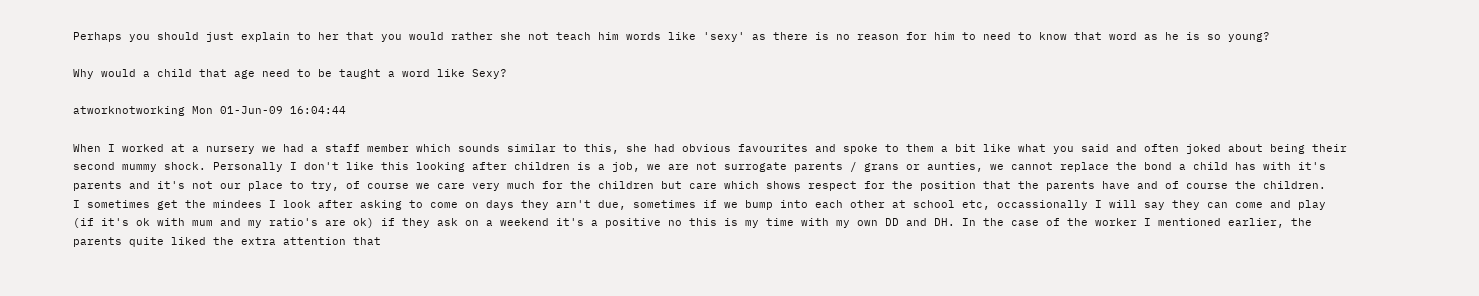Perhaps you should just explain to her that you would rather she not teach him words like 'sexy' as there is no reason for him to need to know that word as he is so young?

Why would a child that age need to be taught a word like Sexy?

atworknotworking Mon 01-Jun-09 16:04:44

When I worked at a nursery we had a staff member which sounds similar to this, she had obvious favourites and spoke to them a bit like what you said and often joked about being their second mummy shock. Personally I don't like this looking after children is a job, we are not surrogate parents / grans or aunties, we cannot replace the bond a child has with it's parents and it's not our place to try, of course we care very much for the children but care which shows respect for the position that the parents have and of course the children.
I sometimes get the mindees I look after asking to come on days they arn't due, sometimes if we bump into each other at school etc, occassionally I will say they can come and play (if it's ok with mum and my ratio's are ok) if they ask on a weekend it's a positive no this is my time with my own DD and DH. In the case of the worker I mentioned earlier, the parents quite liked the extra attention that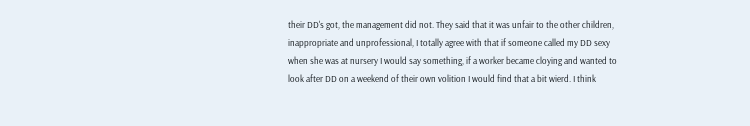their DD's got, the management did not. They said that it was unfair to the other children, inappropriate and unprofessional, I totally agree with that if someone called my DD sexy when she was at nursery I would say something, if a worker became cloying and wanted to look after DD on a weekend of their own volition I would find that a bit wierd. I think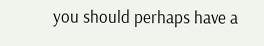you should perhaps have a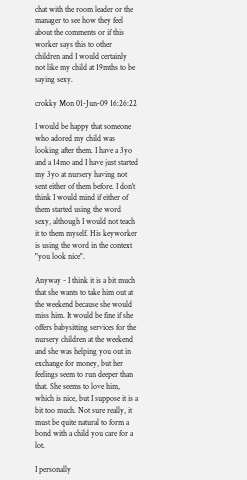chat with the room leader or the manager to see how they feel about the comments or if this worker says this to other children and I would certainly not like my child at 19mths to be saying sexy.

crokky Mon 01-Jun-09 16:26:22

I would be happy that someone who adored my child was looking after them. I have a 3yo and a 14mo and I have just started my 3yo at nursery having not sent either of them before. I don't think I would mind if either of them started using the word sexy, although I would not teach it to them myself. His keyworker is using the word in the context "you look nice".

Anyway - I think it is a bit much that she wants to take him out at the weekend because she would miss him. It would be fine if she offers babysitting services for the nursery children at the weekend and she was helping you out in exchange for money, but her feelings seem to run deeper than that. She seems to love him, which is nice, but I suppose it is a bit too much. Not sure really, it must be quite natural to form a bond with a child you care for a lot.

I personally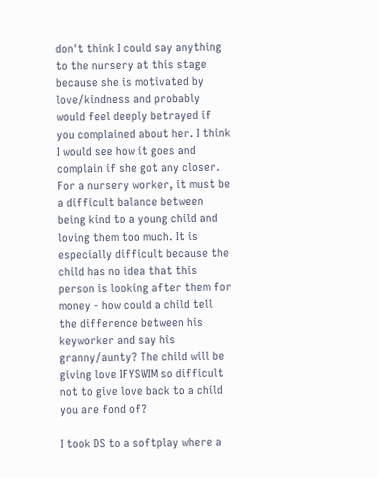don't think I could say anything to the nursery at this stage because she is motivated by love/kindness and probably would feel deeply betrayed if you complained about her. I think I would see how it goes and complain if she got any closer. For a nursery worker, it must be a difficult balance between being kind to a young child and loving them too much. It is especially difficult because the child has no idea that this person is looking after them for money - how could a child tell the difference between his keyworker and say his granny/aunty? The child will be giving love IFYSWIM so difficult not to give love back to a child you are fond of?

I took DS to a softplay where a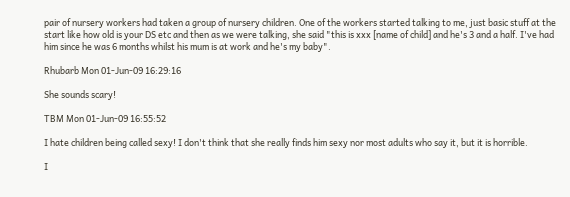pair of nursery workers had taken a group of nursery children. One of the workers started talking to me, just basic stuff at the start like how old is your DS etc and then as we were talking, she said "this is xxx [name of child] and he's 3 and a half. I've had him since he was 6 months whilst his mum is at work and he's my baby".

Rhubarb Mon 01-Jun-09 16:29:16

She sounds scary!

TBM Mon 01-Jun-09 16:55:52

I hate children being called sexy! I don't think that she really finds him sexy nor most adults who say it, but it is horrible.

I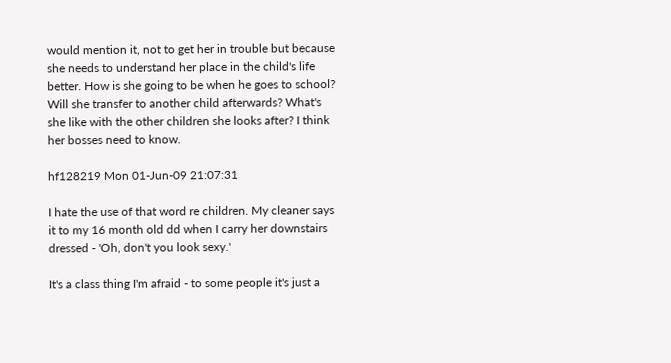would mention it, not to get her in trouble but because she needs to understand her place in the child's life better. How is she going to be when he goes to school? Will she transfer to another child afterwards? What's she like with the other children she looks after? I think her bosses need to know.

hf128219 Mon 01-Jun-09 21:07:31

I hate the use of that word re children. My cleaner says it to my 16 month old dd when I carry her downstairs dressed - 'Oh, don't you look sexy.'

It's a class thing I'm afraid - to some people it's just a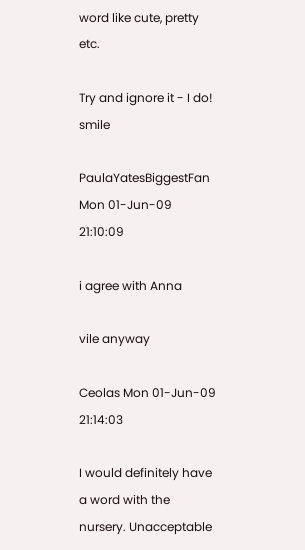word like cute, pretty etc.

Try and ignore it - I do! smile

PaulaYatesBiggestFan Mon 01-Jun-09 21:10:09

i agree with Anna

vile anyway

Ceolas Mon 01-Jun-09 21:14:03

I would definitely have a word with the nursery. Unacceptable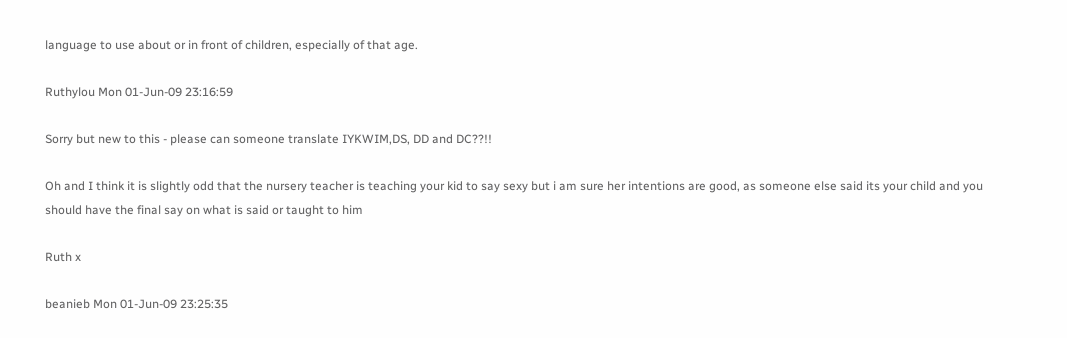language to use about or in front of children, especially of that age.

Ruthylou Mon 01-Jun-09 23:16:59

Sorry but new to this - please can someone translate IYKWIM,DS, DD and DC??!!

Oh and I think it is slightly odd that the nursery teacher is teaching your kid to say sexy but i am sure her intentions are good, as someone else said its your child and you should have the final say on what is said or taught to him

Ruth x

beanieb Mon 01-Jun-09 23:25:35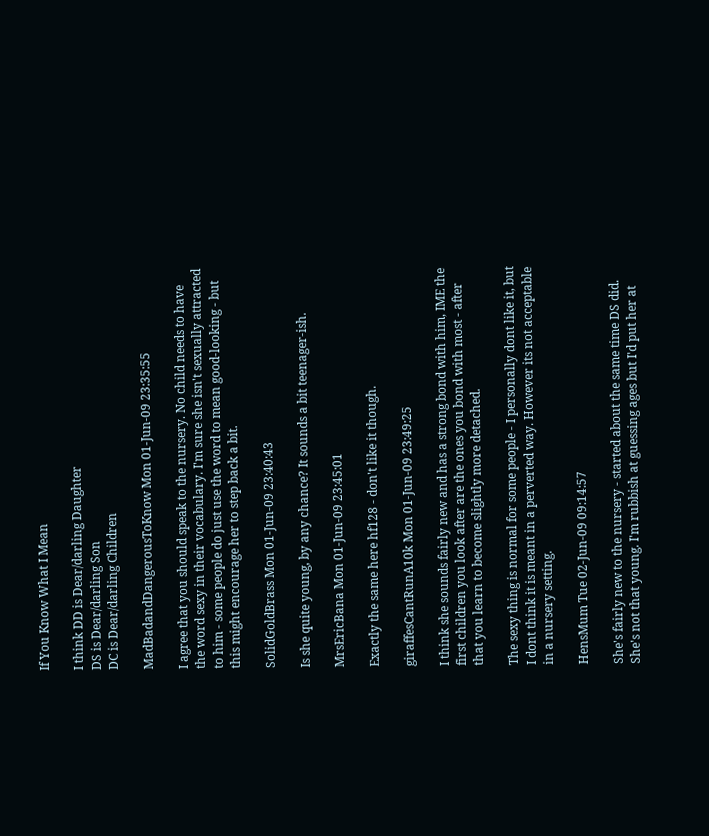If You Know What I Mean

I think DD is Dear/darling Daughter
DS is Dear/darling Son
DC is Dear/darling Children

MadBadandDangerousToKnow Mon 01-Jun-09 23:35:55

I agree that you should speak to the nursery. No child needs to have the word sexy in their vocabulary. I'm sure she isn't sexually attracted to him - some people do just use the word to mean good-looking - but this might encourage her to step back a bit.

SolidGoldBrass Mon 01-Jun-09 23:40:43

Is she quite young, by any chance? It sounds a bit teenager-ish.

MrsEricBana Mon 01-Jun-09 23:45:01

Exactly the same here hf128 - don't like it though.

giraffesCantRunA10k Mon 01-Jun-09 23:49:25

I think she sounds fairly new and has a strong bond with him, IME the first children you look after are the ones you bond with most - after that you learn to become slightly more detached.

The sexy thing is normal for some people - I personally dont like it, but I dont think it is meant in a perverted way. However its not acceptable in a nursery setting.

HensMum Tue 02-Jun-09 09:14:57

She's fairly new to the nursery - started about the same time DS did. She's not that young. I'm rubbish at guessing ages but I'd put her at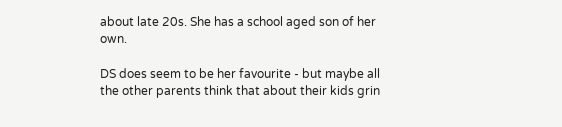about late 20s. She has a school aged son of her own.

DS does seem to be her favourite - but maybe all the other parents think that about their kids grin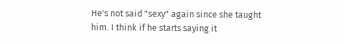He's not said "sexy" again since she taught him. I think if he starts saying it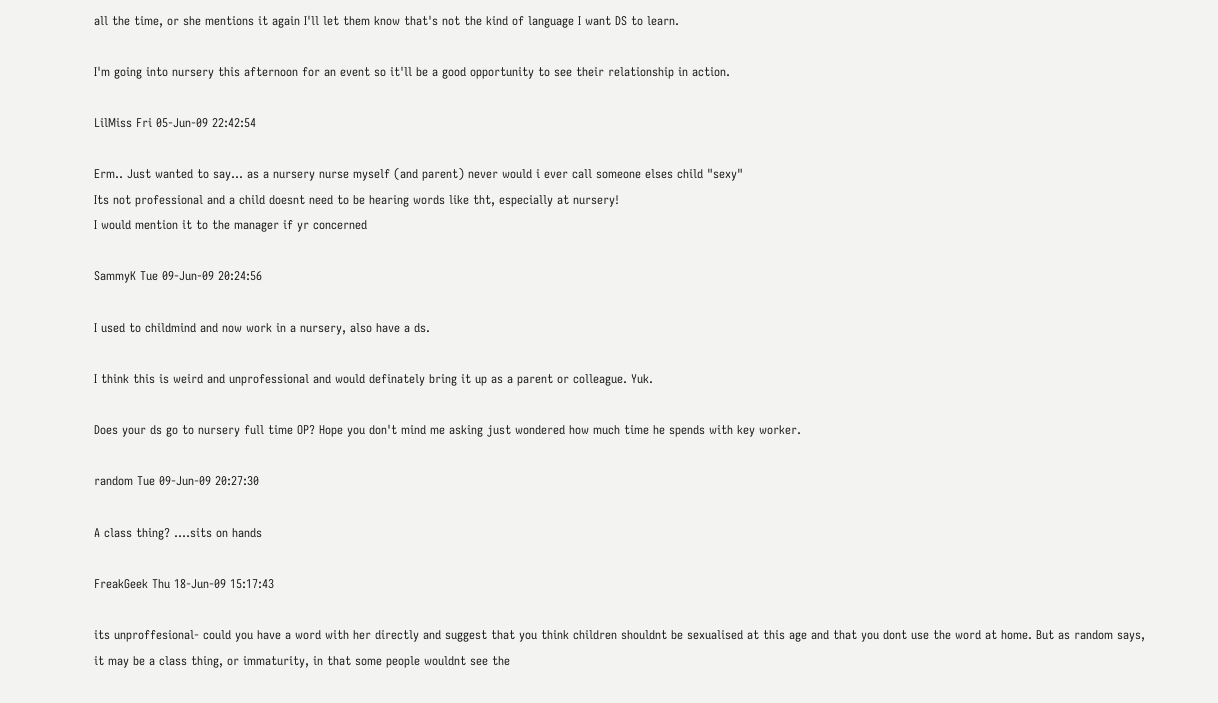all the time, or she mentions it again I'll let them know that's not the kind of language I want DS to learn.

I'm going into nursery this afternoon for an event so it'll be a good opportunity to see their relationship in action.

LilMiss Fri 05-Jun-09 22:42:54

Erm.. Just wanted to say... as a nursery nurse myself (and parent) never would i ever call someone elses child "sexy"
Its not professional and a child doesnt need to be hearing words like tht, especially at nursery!
I would mention it to the manager if yr concerned

SammyK Tue 09-Jun-09 20:24:56

I used to childmind and now work in a nursery, also have a ds.

I think this is weird and unprofessional and would definately bring it up as a parent or colleague. Yuk.

Does your ds go to nursery full time OP? Hope you don't mind me asking just wondered how much time he spends with key worker.

random Tue 09-Jun-09 20:27:30

A class thing? ....sits on hands

FreakGeek Thu 18-Jun-09 15:17:43

its unproffesional- could you have a word with her directly and suggest that you think children shouldnt be sexualised at this age and that you dont use the word at home. But as random says, it may be a class thing, or immaturity, in that some people wouldnt see the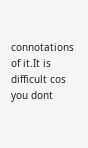connotations of it.It is difficult cos you dont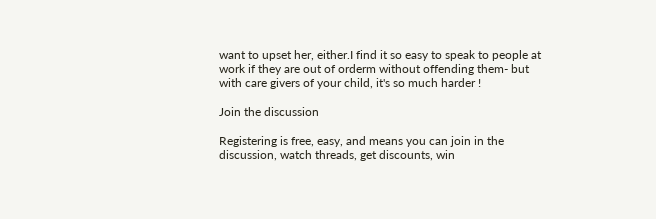want to upset her, either.I find it so easy to speak to people at work if they are out of orderm without offending them- but with care givers of your child, it's so much harder !

Join the discussion

Registering is free, easy, and means you can join in the discussion, watch threads, get discounts, win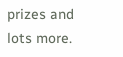prizes and lots more.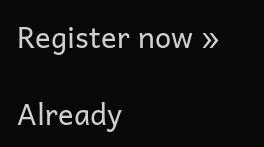Register now »

Already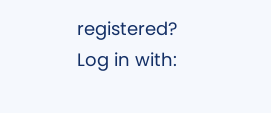registered? Log in with: